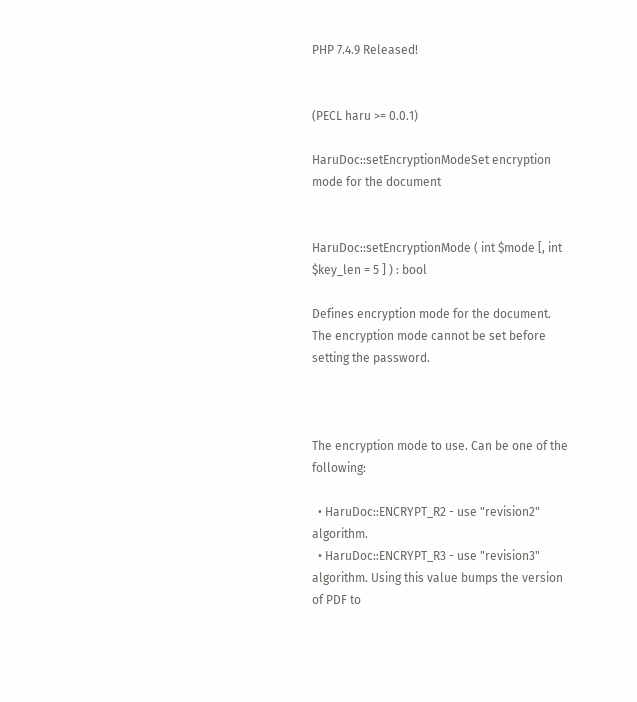PHP 7.4.9 Released!


(PECL haru >= 0.0.1)

HaruDoc::setEncryptionModeSet encryption mode for the document


HaruDoc::setEncryptionMode ( int $mode [, int $key_len = 5 ] ) : bool

Defines encryption mode for the document. The encryption mode cannot be set before setting the password.



The encryption mode to use. Can be one of the following:

  • HaruDoc::ENCRYPT_R2 - use "revision2" algorithm.
  • HaruDoc::ENCRYPT_R3 - use "revision3" algorithm. Using this value bumps the version of PDF to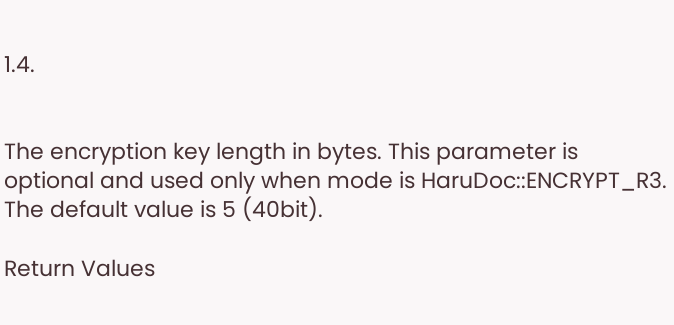1.4.


The encryption key length in bytes. This parameter is optional and used only when mode is HaruDoc::ENCRYPT_R3. The default value is 5 (40bit).

Return Values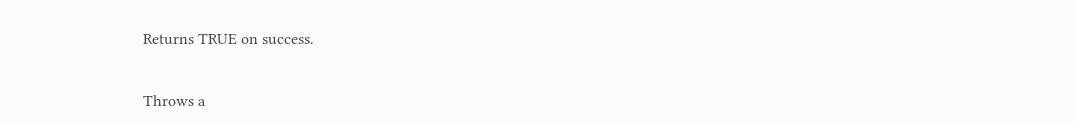Returns TRUE on success.


Throws a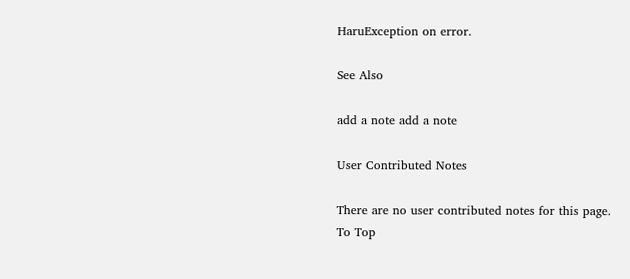HaruException on error.

See Also

add a note add a note

User Contributed Notes

There are no user contributed notes for this page.
To Top